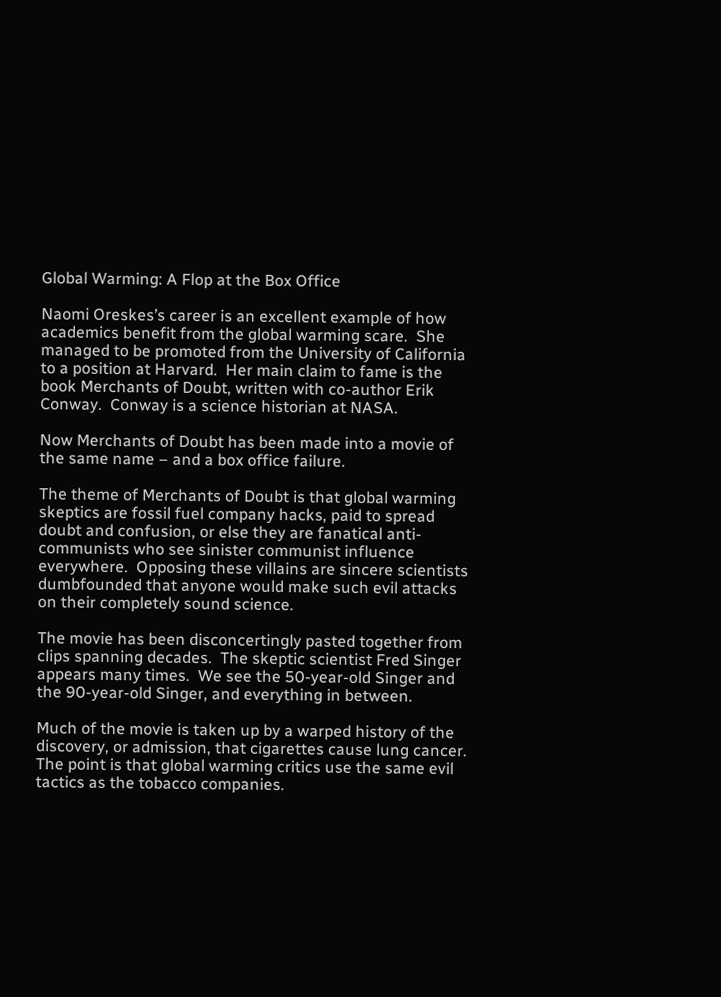Global Warming: A Flop at the Box Office

Naomi Oreskes’s career is an excellent example of how academics benefit from the global warming scare.  She managed to be promoted from the University of California to a position at Harvard.  Her main claim to fame is the book Merchants of Doubt, written with co-author Erik Conway.  Conway is a science historian at NASA.

Now Merchants of Doubt has been made into a movie of the same name – and a box office failure.

The theme of Merchants of Doubt is that global warming skeptics are fossil fuel company hacks, paid to spread doubt and confusion, or else they are fanatical anti-communists who see sinister communist influence everywhere.  Opposing these villains are sincere scientists dumbfounded that anyone would make such evil attacks on their completely sound science.

The movie has been disconcertingly pasted together from clips spanning decades.  The skeptic scientist Fred Singer appears many times.  We see the 50-year-old Singer and the 90-year-old Singer, and everything in between.

Much of the movie is taken up by a warped history of the discovery, or admission, that cigarettes cause lung cancer.  The point is that global warming critics use the same evil tactics as the tobacco companies.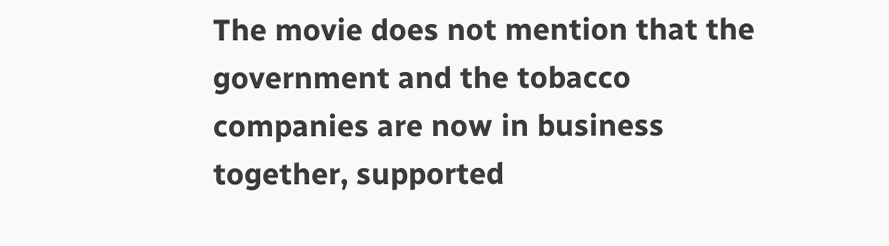The movie does not mention that the government and the tobacco companies are now in business together, supported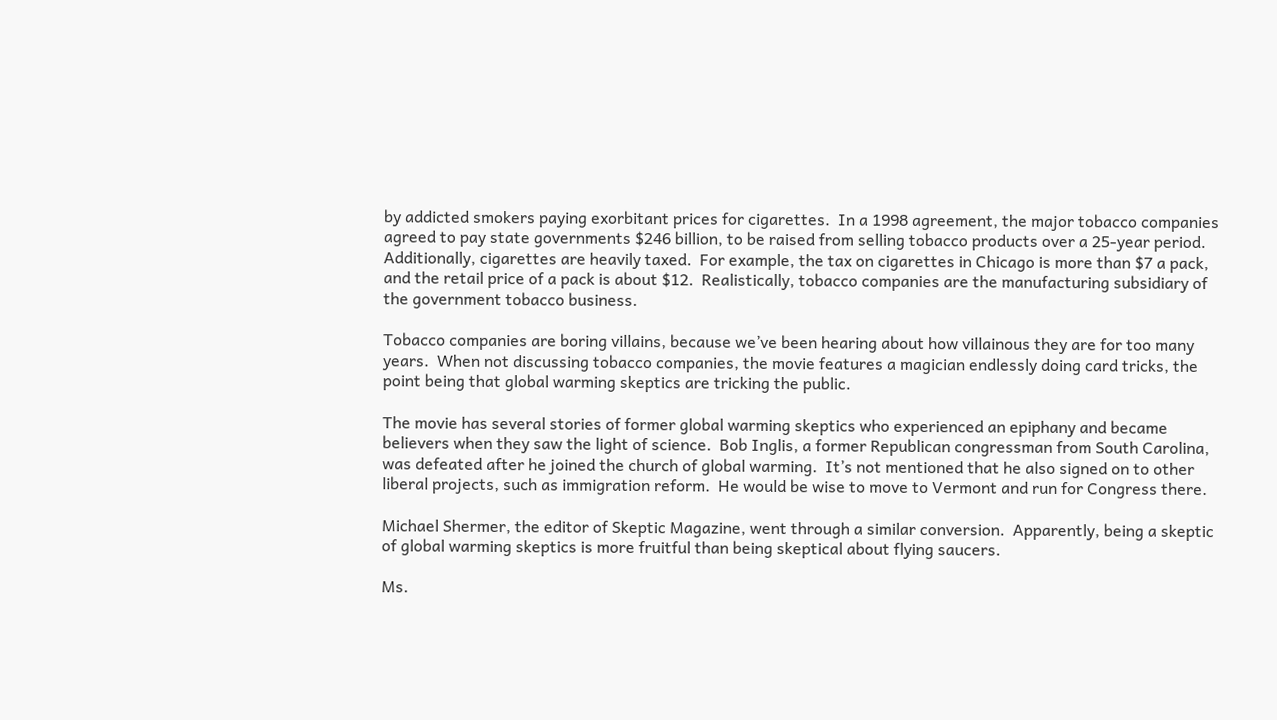by addicted smokers paying exorbitant prices for cigarettes.  In a 1998 agreement, the major tobacco companies agreed to pay state governments $246 billion, to be raised from selling tobacco products over a 25-year period.  Additionally, cigarettes are heavily taxed.  For example, the tax on cigarettes in Chicago is more than $7 a pack, and the retail price of a pack is about $12.  Realistically, tobacco companies are the manufacturing subsidiary of the government tobacco business.

Tobacco companies are boring villains, because we’ve been hearing about how villainous they are for too many years.  When not discussing tobacco companies, the movie features a magician endlessly doing card tricks, the point being that global warming skeptics are tricking the public.

The movie has several stories of former global warming skeptics who experienced an epiphany and became believers when they saw the light of science.  Bob Inglis, a former Republican congressman from South Carolina, was defeated after he joined the church of global warming.  It’s not mentioned that he also signed on to other liberal projects, such as immigration reform.  He would be wise to move to Vermont and run for Congress there.

Michael Shermer, the editor of Skeptic Magazine, went through a similar conversion.  Apparently, being a skeptic of global warming skeptics is more fruitful than being skeptical about flying saucers.

Ms.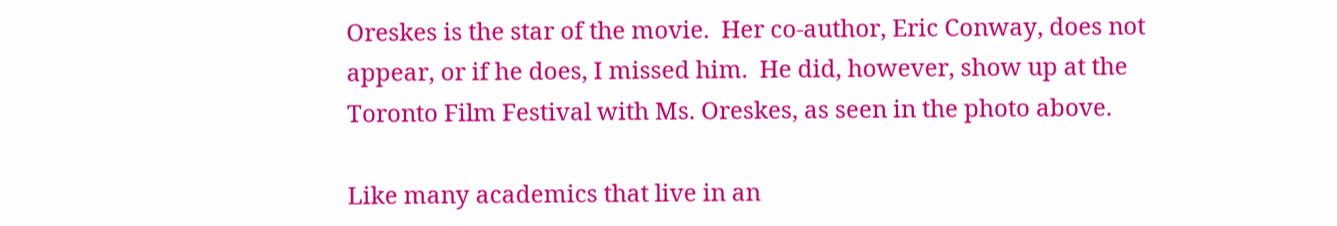Oreskes is the star of the movie.  Her co-author, Eric Conway, does not appear, or if he does, I missed him.  He did, however, show up at the Toronto Film Festival with Ms. Oreskes, as seen in the photo above.

Like many academics that live in an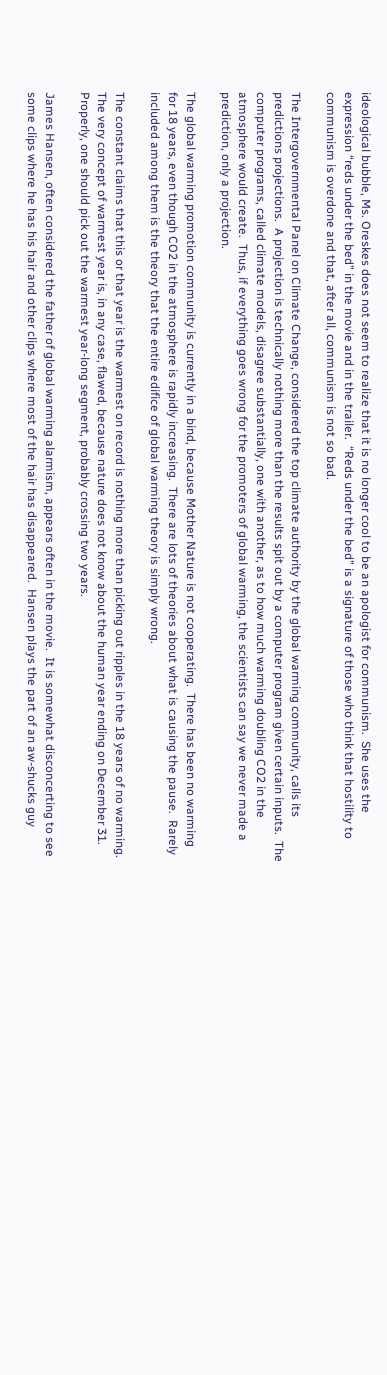ideological bubble, Ms. Oreskes does not seem to realize that it is no longer cool to be an apologist for communism.  She uses the expression “reds under the bed” in the movie and in the trailer.  “Reds under the bed” is a signature of those who think that hostility to communism is overdone and that, after all, communism is not so bad.

The Intergovernmental Panel on Climate Change, considered the top climate authority by the global warming community, calls its predictions projections.  A projection is technically nothing more than the results spit out by a computer program given certain inputs.  The computer programs, called climate models, disagree substantially, one with another, as to how much warming doubling CO2 in the atmosphere would create.  Thus, if everything goes wrong for the promoters of global warming, the scientists can say we never made a prediction, only a projection.

The global warming promotion community is currently in a bind, because Mother Nature is not cooperating.  There has been no warming for 18 years, even though CO2 in the atmosphere is rapidly increasing.  There are lots of theories about what is causing the pause.  Rarely included among them is the theory that the entire edifice of global warming theory is simply wrong.

The constant claims that this or that year is the warmest on record is nothing more than picking out ripples in the 18 years of no warming.  The very concept of warmest year is, in any case, flawed, because nature does not know about the human year ending on December 31.  Properly, one should pick out the warmest year-long segment, probably crossing two years.

James Hansen, often considered the father of global warming alarmism, appears often in the movie.  It is somewhat disconcerting to see some clips where he has his hair and other clips where most of the hair has disappeared.  Hansen plays the part of an aw-shucks guy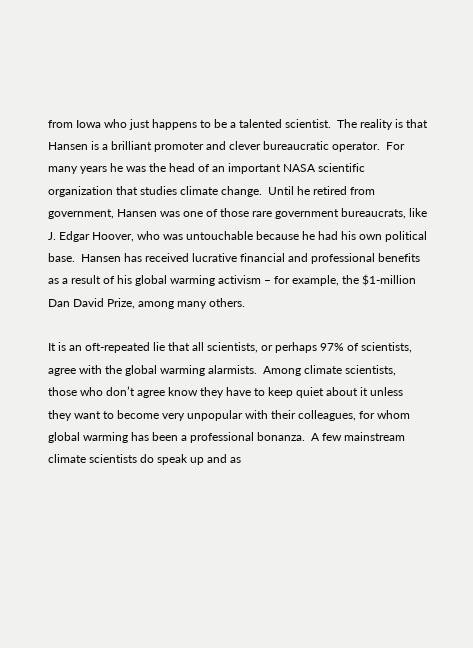from Iowa who just happens to be a talented scientist.  The reality is that Hansen is a brilliant promoter and clever bureaucratic operator.  For many years he was the head of an important NASA scientific organization that studies climate change.  Until he retired from government, Hansen was one of those rare government bureaucrats, like J. Edgar Hoover, who was untouchable because he had his own political base.  Hansen has received lucrative financial and professional benefits as a result of his global warming activism – for example, the $1-million Dan David Prize, among many others.

It is an oft-repeated lie that all scientists, or perhaps 97% of scientists, agree with the global warming alarmists.  Among climate scientists, those who don’t agree know they have to keep quiet about it unless they want to become very unpopular with their colleagues, for whom global warming has been a professional bonanza.  A few mainstream climate scientists do speak up and as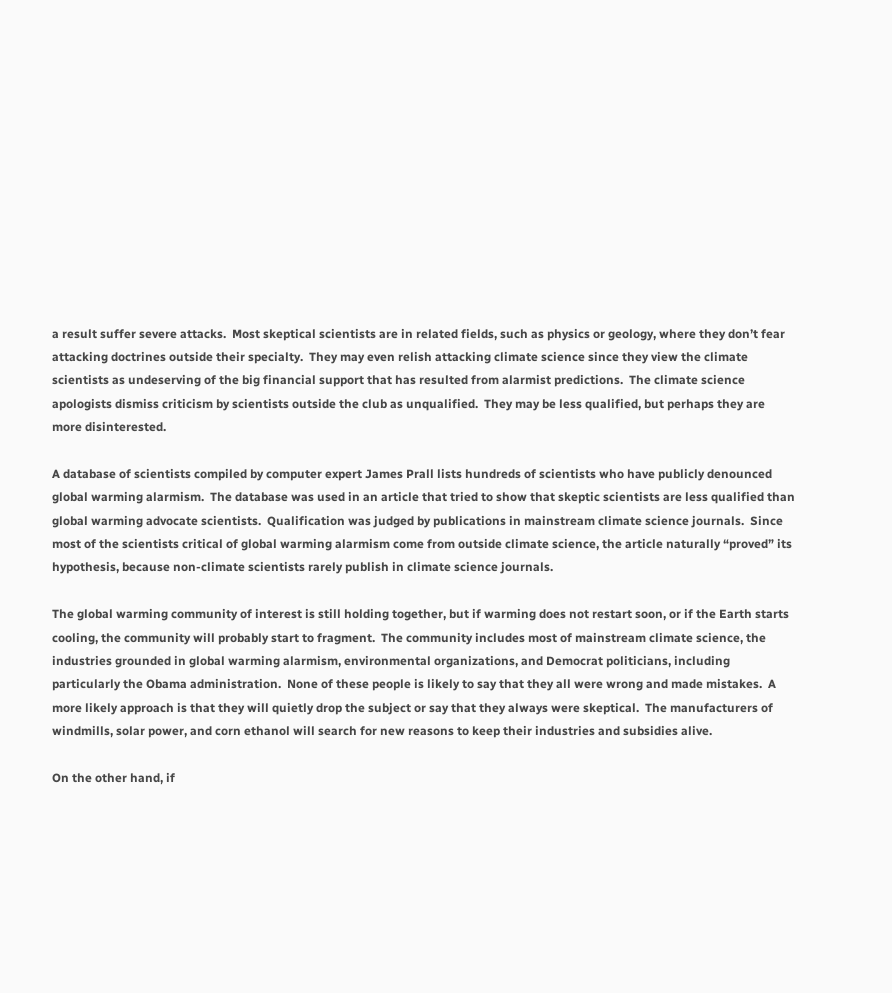a result suffer severe attacks.  Most skeptical scientists are in related fields, such as physics or geology, where they don’t fear attacking doctrines outside their specialty.  They may even relish attacking climate science since they view the climate scientists as undeserving of the big financial support that has resulted from alarmist predictions.  The climate science apologists dismiss criticism by scientists outside the club as unqualified.  They may be less qualified, but perhaps they are more disinterested.

A database of scientists compiled by computer expert James Prall lists hundreds of scientists who have publicly denounced global warming alarmism.  The database was used in an article that tried to show that skeptic scientists are less qualified than global warming advocate scientists.  Qualification was judged by publications in mainstream climate science journals.  Since most of the scientists critical of global warming alarmism come from outside climate science, the article naturally “proved” its hypothesis, because non-climate scientists rarely publish in climate science journals.

The global warming community of interest is still holding together, but if warming does not restart soon, or if the Earth starts cooling, the community will probably start to fragment.  The community includes most of mainstream climate science, the industries grounded in global warming alarmism, environmental organizations, and Democrat politicians, including particularly the Obama administration.  None of these people is likely to say that they all were wrong and made mistakes.  A more likely approach is that they will quietly drop the subject or say that they always were skeptical.  The manufacturers of windmills, solar power, and corn ethanol will search for new reasons to keep their industries and subsidies alive.

On the other hand, if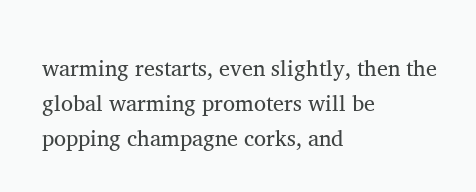warming restarts, even slightly, then the global warming promoters will be popping champagne corks, and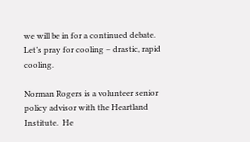we will be in for a continued debate.  Let’s pray for cooling – drastic, rapid cooling.

Norman Rogers is a volunteer senior policy advisor with the Heartland Institute.  He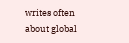writes often about global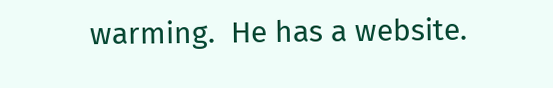warming.  He has a website.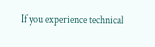If you experience technical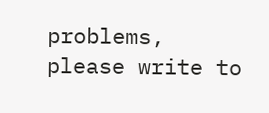problems, please write to